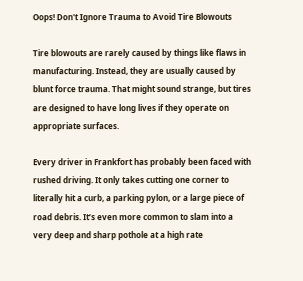Oops! Don't Ignore Trauma to Avoid Tire Blowouts

Tire blowouts are rarely caused by things like flaws in manufacturing. Instead, they are usually caused by blunt force trauma. That might sound strange, but tires are designed to have long lives if they operate on appropriate surfaces.

Every driver in Frankfort has probably been faced with rushed driving. It only takes cutting one corner to literally hit a curb, a parking pylon, or a large piece of road debris. It’s even more common to slam into a very deep and sharp pothole at a high rate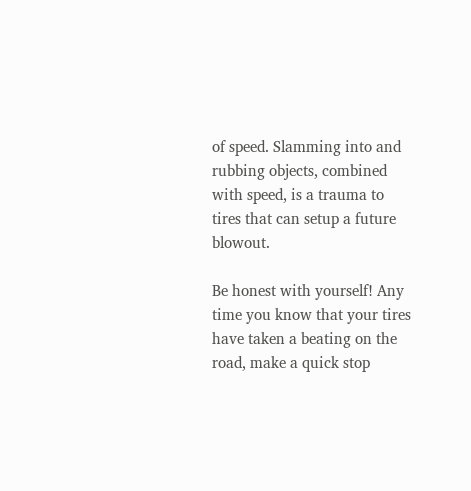of speed. Slamming into and rubbing objects, combined with speed, is a trauma to tires that can setup a future blowout.

Be honest with yourself! Any time you know that your tires have taken a beating on the road, make a quick stop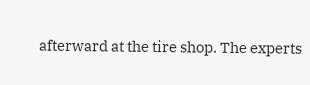afterward at the tire shop. The experts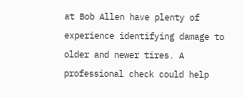at Bob Allen have plenty of experience identifying damage to older and newer tires. A professional check could help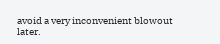avoid a very inconvenient blowout later.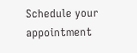Schedule your appointment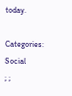today.

Categories: Social
; ;